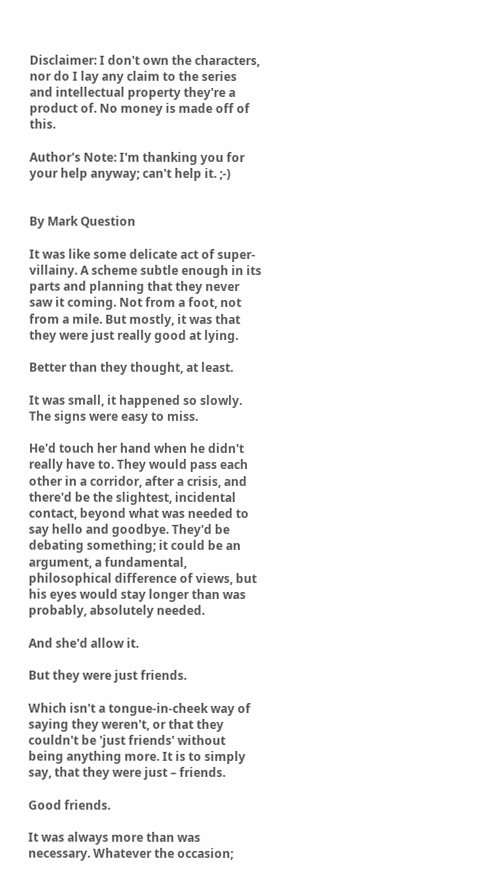Disclaimer: I don't own the characters, nor do I lay any claim to the series and intellectual property they're a product of. No money is made off of this.

Author's Note: I'm thanking you for your help anyway; can't help it. ;-)


By Mark Question

It was like some delicate act of super-villainy. A scheme subtle enough in its parts and planning that they never saw it coming. Not from a foot, not from a mile. But mostly, it was that they were just really good at lying.

Better than they thought, at least.

It was small, it happened so slowly. The signs were easy to miss.

He'd touch her hand when he didn't really have to. They would pass each other in a corridor, after a crisis, and there'd be the slightest, incidental contact, beyond what was needed to say hello and goodbye. They'd be debating something; it could be an argument, a fundamental, philosophical difference of views, but his eyes would stay longer than was probably, absolutely needed.

And she'd allow it.

But they were just friends.

Which isn't a tongue-in-cheek way of saying they weren't, or that they couldn't be 'just friends' without being anything more. It is to simply say, that they were just – friends.

Good friends.

It was always more than was necessary. Whatever the occasion;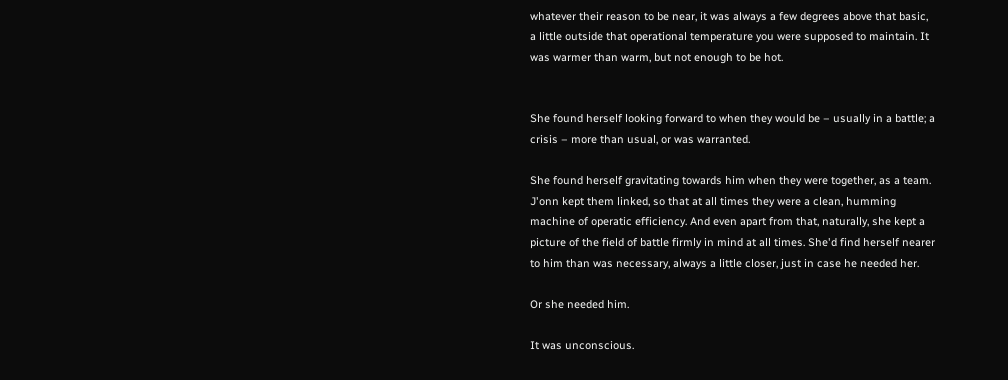whatever their reason to be near, it was always a few degrees above that basic, a little outside that operational temperature you were supposed to maintain. It was warmer than warm, but not enough to be hot.


She found herself looking forward to when they would be – usually in a battle; a crisis – more than usual, or was warranted.

She found herself gravitating towards him when they were together, as a team. J'onn kept them linked, so that at all times they were a clean, humming machine of operatic efficiency. And even apart from that, naturally, she kept a picture of the field of battle firmly in mind at all times. She'd find herself nearer to him than was necessary, always a little closer, just in case he needed her.

Or she needed him.

It was unconscious.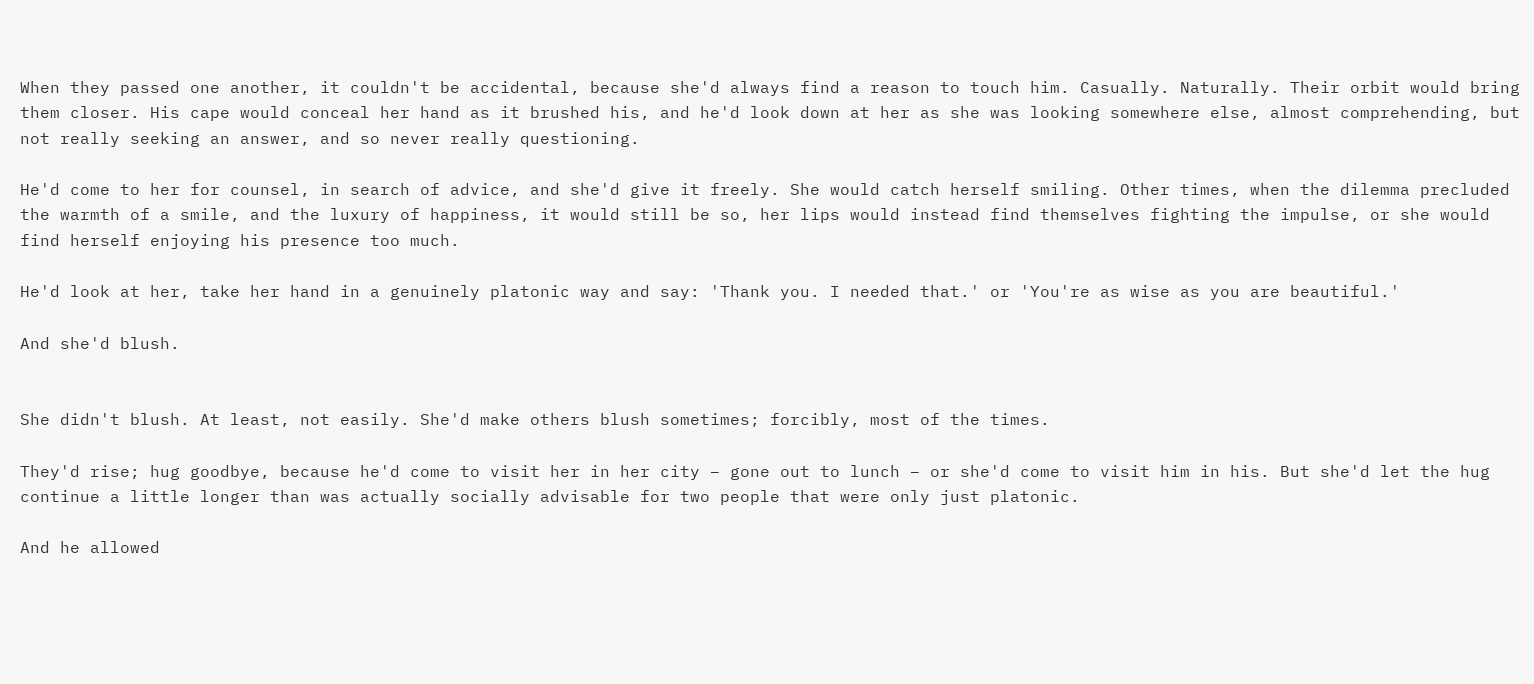When they passed one another, it couldn't be accidental, because she'd always find a reason to touch him. Casually. Naturally. Their orbit would bring them closer. His cape would conceal her hand as it brushed his, and he'd look down at her as she was looking somewhere else, almost comprehending, but not really seeking an answer, and so never really questioning.

He'd come to her for counsel, in search of advice, and she'd give it freely. She would catch herself smiling. Other times, when the dilemma precluded the warmth of a smile, and the luxury of happiness, it would still be so, her lips would instead find themselves fighting the impulse, or she would find herself enjoying his presence too much.

He'd look at her, take her hand in a genuinely platonic way and say: 'Thank you. I needed that.' or 'You're as wise as you are beautiful.'

And she'd blush.


She didn't blush. At least, not easily. She'd make others blush sometimes; forcibly, most of the times.

They'd rise; hug goodbye, because he'd come to visit her in her city – gone out to lunch – or she'd come to visit him in his. But she'd let the hug continue a little longer than was actually socially advisable for two people that were only just platonic.

And he allowed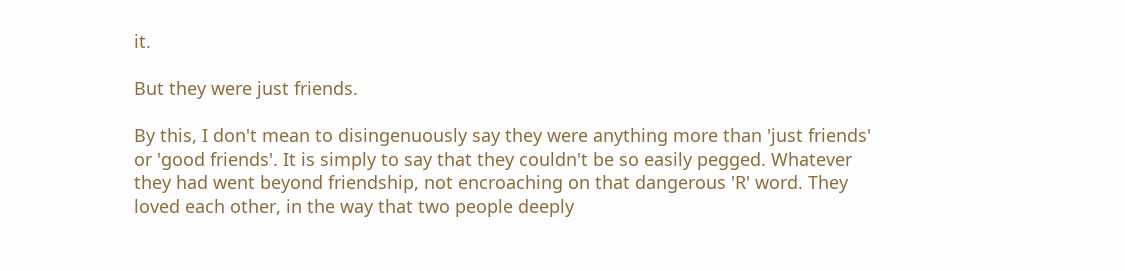it.

But they were just friends.

By this, I don't mean to disingenuously say they were anything more than 'just friends' or 'good friends'. It is simply to say that they couldn't be so easily pegged. Whatever they had went beyond friendship, not encroaching on that dangerous 'R' word. They loved each other, in the way that two people deeply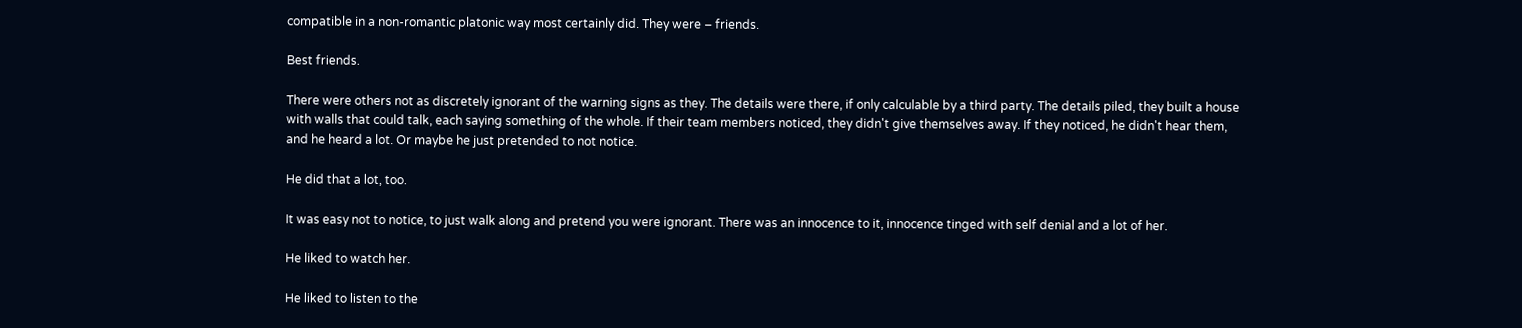compatible in a non-romantic platonic way most certainly did. They were – friends.

Best friends.

There were others not as discretely ignorant of the warning signs as they. The details were there, if only calculable by a third party. The details piled, they built a house with walls that could talk, each saying something of the whole. If their team members noticed, they didn't give themselves away. If they noticed, he didn't hear them, and he heard a lot. Or maybe he just pretended to not notice.

He did that a lot, too.

It was easy not to notice, to just walk along and pretend you were ignorant. There was an innocence to it, innocence tinged with self denial and a lot of her.

He liked to watch her.

He liked to listen to the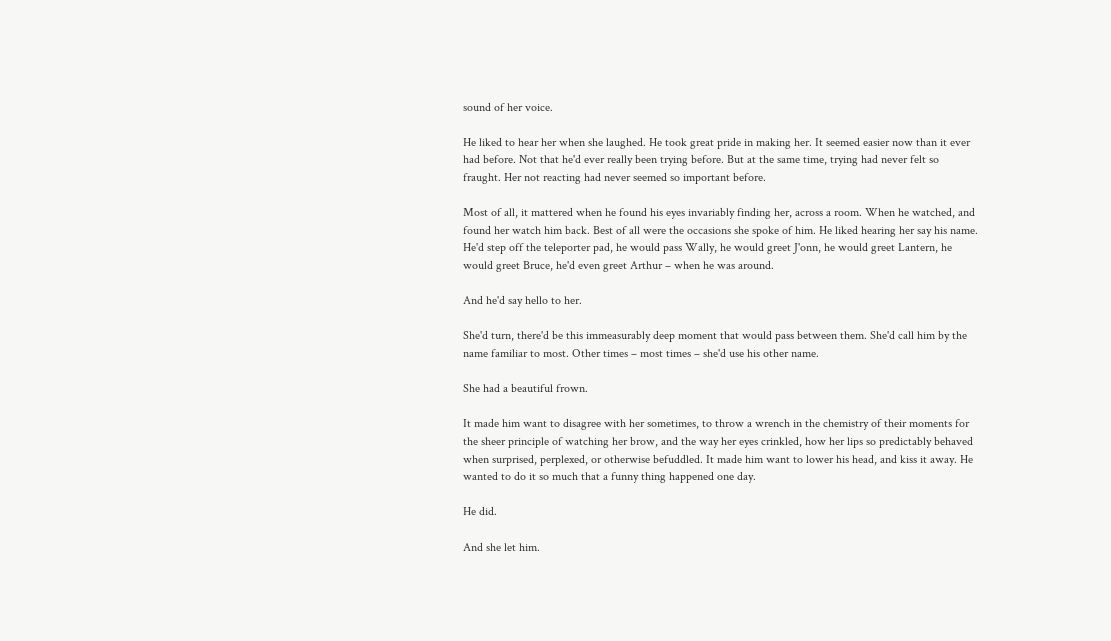sound of her voice.

He liked to hear her when she laughed. He took great pride in making her. It seemed easier now than it ever had before. Not that he'd ever really been trying before. But at the same time, trying had never felt so fraught. Her not reacting had never seemed so important before.

Most of all, it mattered when he found his eyes invariably finding her, across a room. When he watched, and found her watch him back. Best of all were the occasions she spoke of him. He liked hearing her say his name. He'd step off the teleporter pad, he would pass Wally, he would greet J'onn, he would greet Lantern, he would greet Bruce, he'd even greet Arthur – when he was around.

And he'd say hello to her.

She'd turn, there'd be this immeasurably deep moment that would pass between them. She'd call him by the name familiar to most. Other times – most times – she'd use his other name.

She had a beautiful frown.

It made him want to disagree with her sometimes, to throw a wrench in the chemistry of their moments for the sheer principle of watching her brow, and the way her eyes crinkled, how her lips so predictably behaved when surprised, perplexed, or otherwise befuddled. It made him want to lower his head, and kiss it away. He wanted to do it so much that a funny thing happened one day.

He did.

And she let him.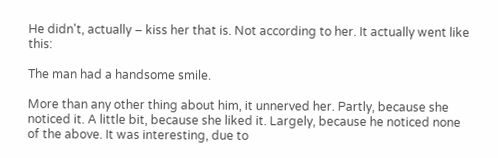He didn't, actually – kiss her that is. Not according to her. It actually went like this:

The man had a handsome smile.

More than any other thing about him, it unnerved her. Partly, because she noticed it. A little bit, because she liked it. Largely, because he noticed none of the above. It was interesting, due to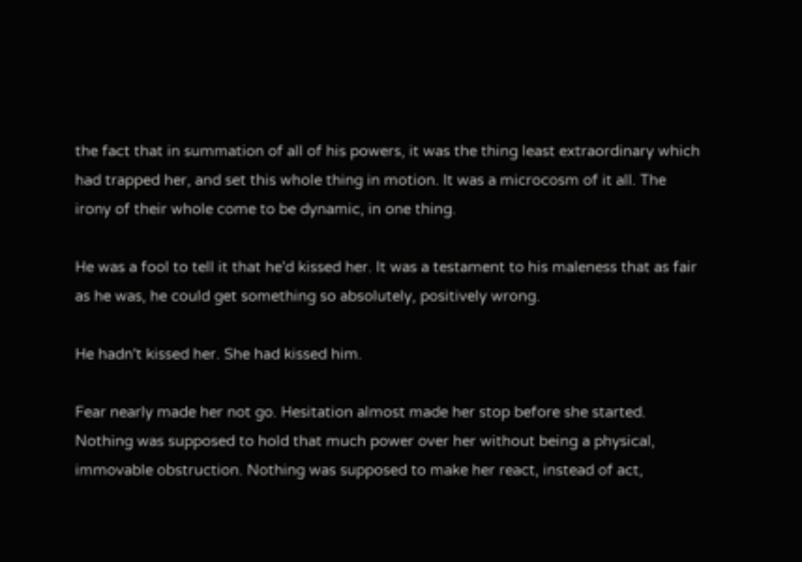the fact that in summation of all of his powers, it was the thing least extraordinary which had trapped her, and set this whole thing in motion. It was a microcosm of it all. The irony of their whole come to be dynamic, in one thing.

He was a fool to tell it that he'd kissed her. It was a testament to his maleness that as fair as he was, he could get something so absolutely, positively wrong.

He hadn't kissed her. She had kissed him.

Fear nearly made her not go. Hesitation almost made her stop before she started. Nothing was supposed to hold that much power over her without being a physical, immovable obstruction. Nothing was supposed to make her react, instead of act,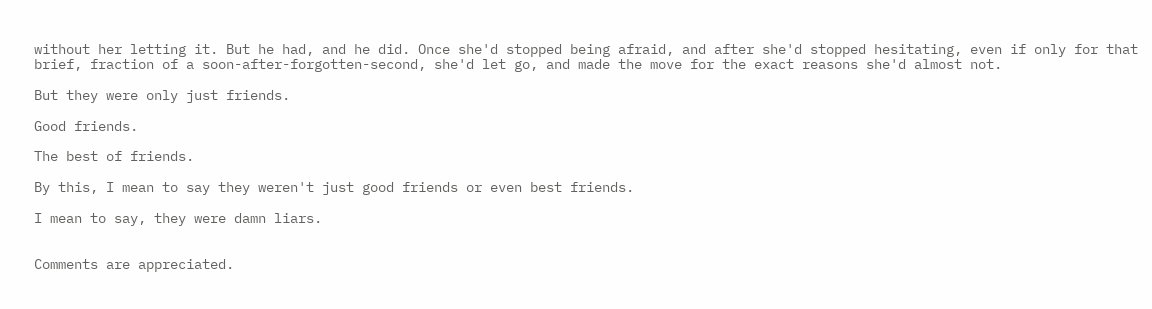without her letting it. But he had, and he did. Once she'd stopped being afraid, and after she'd stopped hesitating, even if only for that brief, fraction of a soon-after-forgotten-second, she'd let go, and made the move for the exact reasons she'd almost not.

But they were only just friends.

Good friends.

The best of friends.

By this, I mean to say they weren't just good friends or even best friends.

I mean to say, they were damn liars.


Comments are appreciated.